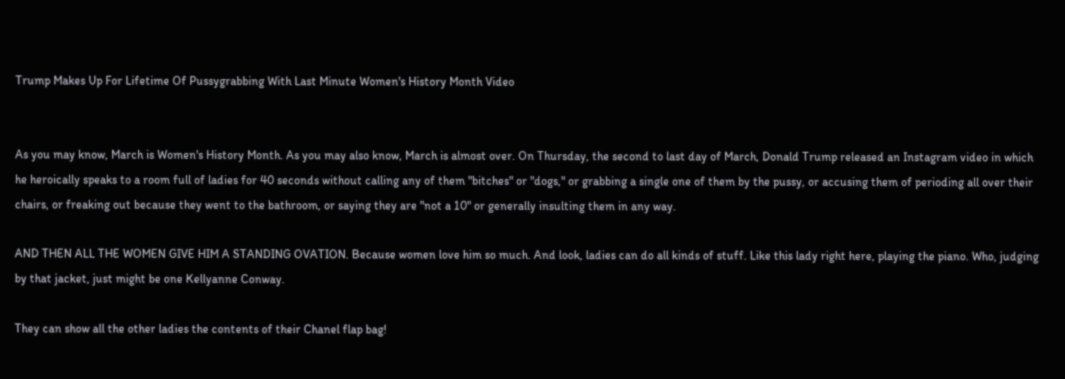Trump Makes Up For Lifetime Of Pussygrabbing With Last Minute Women's History Month Video


As you may know, March is Women's History Month. As you may also know, March is almost over. On Thursday, the second to last day of March, Donald Trump released an Instagram video in which he heroically speaks to a room full of ladies for 40 seconds without calling any of them "bitches" or "dogs," or grabbing a single one of them by the pussy, or accusing them of perioding all over their chairs, or freaking out because they went to the bathroom, or saying they are "not a 10" or generally insulting them in any way.

AND THEN ALL THE WOMEN GIVE HIM A STANDING OVATION. Because women love him so much. And look, ladies can do all kinds of stuff. Like this lady right here, playing the piano. Who, judging by that jacket, just might be one Kellyanne Conway.

They can show all the other ladies the contents of their Chanel flap bag!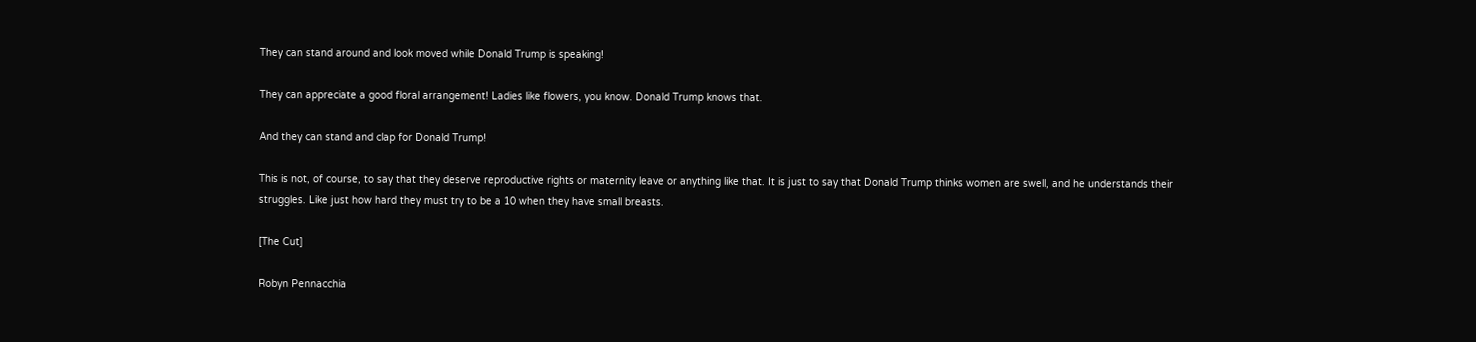They can stand around and look moved while Donald Trump is speaking!

They can appreciate a good floral arrangement! Ladies like flowers, you know. Donald Trump knows that.

And they can stand and clap for Donald Trump!

This is not, of course, to say that they deserve reproductive rights or maternity leave or anything like that. It is just to say that Donald Trump thinks women are swell, and he understands their struggles. Like just how hard they must try to be a 10 when they have small breasts.

[The Cut]

Robyn Pennacchia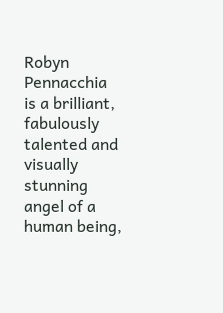Robyn Pennacchia is a brilliant, fabulously talented and visually stunning angel of a human being,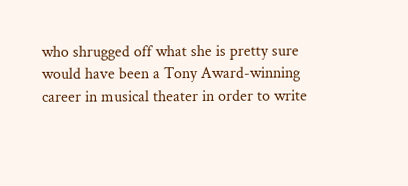who shrugged off what she is pretty sure would have been a Tony Award-winning career in musical theater in order to write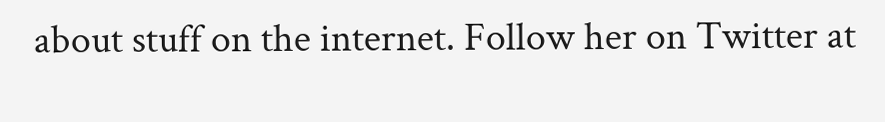about stuff on the internet. Follow her on Twitter at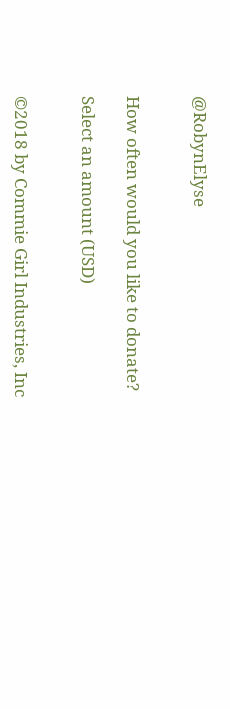@RobynElyse


How often would you like to donate?

Select an amount (USD)


©2018 by Commie Girl Industries, Inc